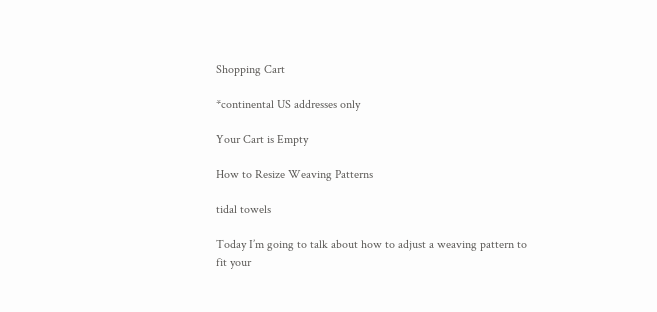Shopping Cart

*continental US addresses only

Your Cart is Empty

How to Resize Weaving Patterns

tidal towels

Today I’m going to talk about how to adjust a weaving pattern to fit your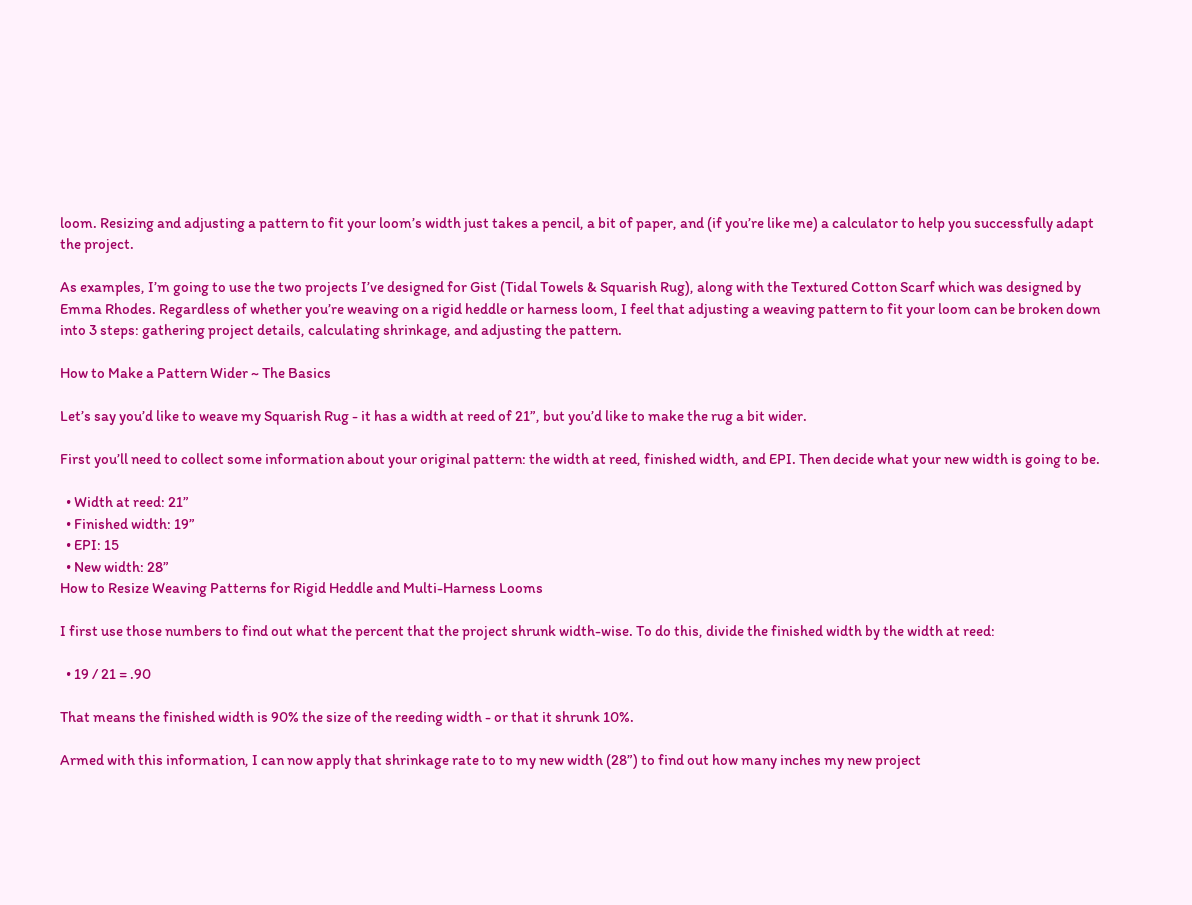loom. Resizing and adjusting a pattern to fit your loom’s width just takes a pencil, a bit of paper, and (if you’re like me) a calculator to help you successfully adapt the project.

As examples, I’m going to use the two projects I’ve designed for Gist (Tidal Towels & Squarish Rug), along with the Textured Cotton Scarf which was designed by Emma Rhodes. Regardless of whether you’re weaving on a rigid heddle or harness loom, I feel that adjusting a weaving pattern to fit your loom can be broken down into 3 steps: gathering project details, calculating shrinkage, and adjusting the pattern.

How to Make a Pattern Wider ~ The Basics

Let’s say you’d like to weave my Squarish Rug - it has a width at reed of 21”, but you’d like to make the rug a bit wider.

First you’ll need to collect some information about your original pattern: the width at reed, finished width, and EPI. Then decide what your new width is going to be.

  • Width at reed: 21”
  • Finished width: 19”
  • EPI: 15
  • New width: 28”
How to Resize Weaving Patterns for Rigid Heddle and Multi-Harness Looms

I first use those numbers to find out what the percent that the project shrunk width-wise. To do this, divide the finished width by the width at reed:

  • 19 / 21 = .90

That means the finished width is 90% the size of the reeding width - or that it shrunk 10%.

Armed with this information, I can now apply that shrinkage rate to to my new width (28”) to find out how many inches my new project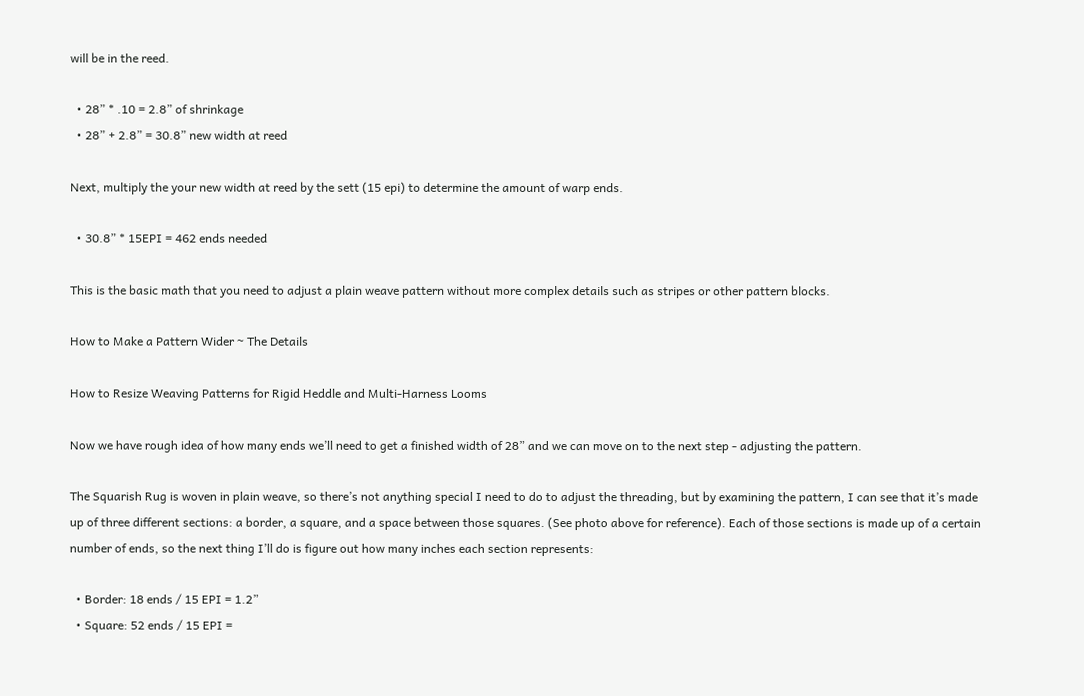will be in the reed.

  • 28” * .10 = 2.8” of shrinkage
  • 28” + 2.8” = 30.8” new width at reed

Next, multiply the your new width at reed by the sett (15 epi) to determine the amount of warp ends.

  • 30.8” * 15EPI = 462 ends needed

This is the basic math that you need to adjust a plain weave pattern without more complex details such as stripes or other pattern blocks.

How to Make a Pattern Wider ~ The Details

How to Resize Weaving Patterns for Rigid Heddle and Multi-Harness Looms

Now we have rough idea of how many ends we’ll need to get a finished width of 28” and we can move on to the next step - adjusting the pattern.

The Squarish Rug is woven in plain weave, so there’s not anything special I need to do to adjust the threading, but by examining the pattern, I can see that it’s made up of three different sections: a border, a square, and a space between those squares. (See photo above for reference). Each of those sections is made up of a certain number of ends, so the next thing I’ll do is figure out how many inches each section represents:

  • Border: 18 ends / 15 EPI = 1.2”
  • Square: 52 ends / 15 EPI =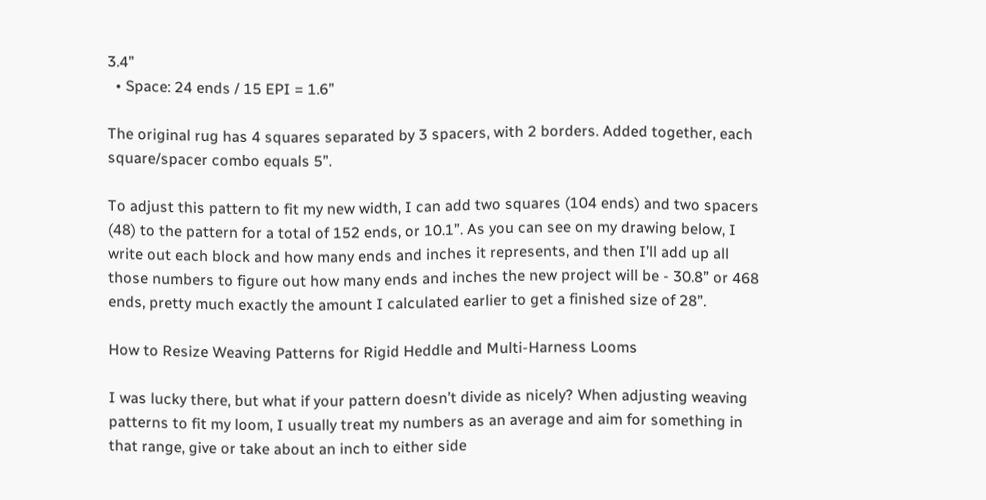3.4”
  • Space: 24 ends / 15 EPI = 1.6”

The original rug has 4 squares separated by 3 spacers, with 2 borders. Added together, each square/spacer combo equals 5”.

To adjust this pattern to fit my new width, I can add two squares (104 ends) and two spacers (48) to the pattern for a total of 152 ends, or 10.1”. As you can see on my drawing below, I write out each block and how many ends and inches it represents, and then I’ll add up all those numbers to figure out how many ends and inches the new project will be - 30.8” or 468 ends, pretty much exactly the amount I calculated earlier to get a finished size of 28”.

How to Resize Weaving Patterns for Rigid Heddle and Multi-Harness Looms

I was lucky there, but what if your pattern doesn’t divide as nicely? When adjusting weaving patterns to fit my loom, I usually treat my numbers as an average and aim for something in that range, give or take about an inch to either side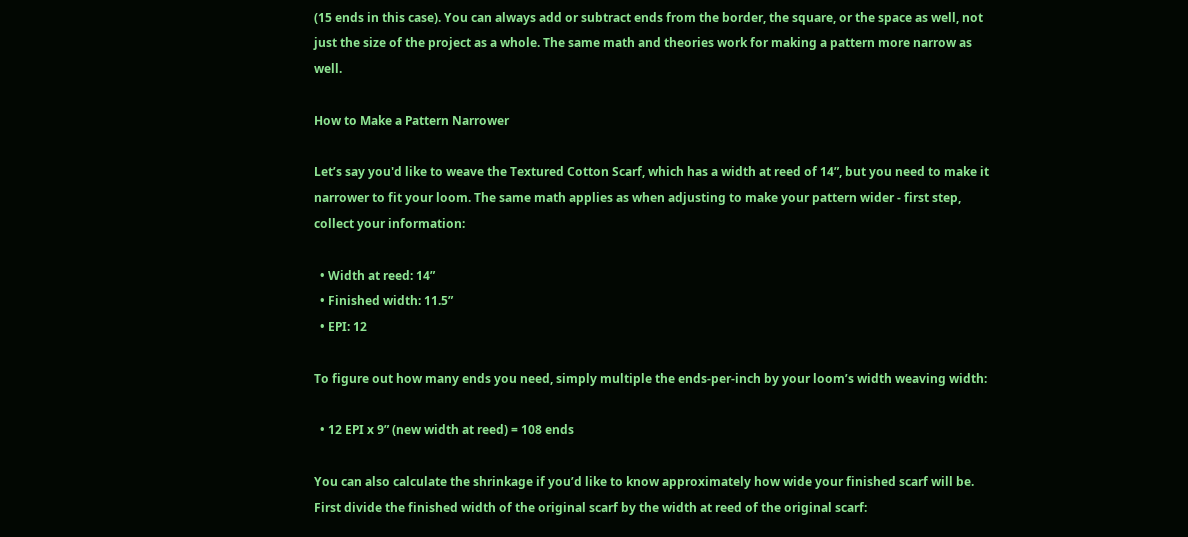(15 ends in this case). You can always add or subtract ends from the border, the square, or the space as well, not just the size of the project as a whole. The same math and theories work for making a pattern more narrow as well.

How to Make a Pattern Narrower

Let’s say you'd like to weave the Textured Cotton Scarf, which has a width at reed of 14”, but you need to make it narrower to fit your loom. The same math applies as when adjusting to make your pattern wider - first step, collect your information:

  • Width at reed: 14”
  • Finished width: 11.5”
  • EPI: 12

To figure out how many ends you need, simply multiple the ends-per-inch by your loom’s width weaving width:

  • 12 EPI x 9” (new width at reed) = 108 ends

You can also calculate the shrinkage if you’d like to know approximately how wide your finished scarf will be.  First divide the finished width of the original scarf by the width at reed of the original scarf: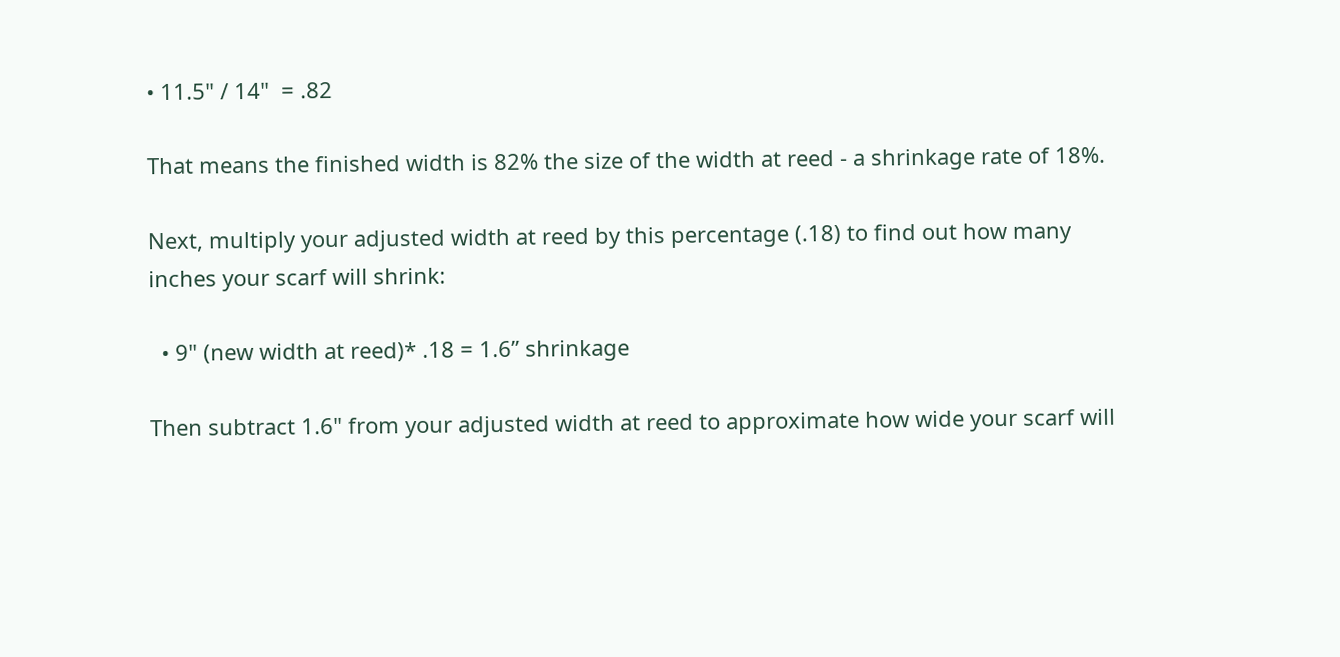• 11.5" / 14"  = .82

That means the finished width is 82% the size of the width at reed - a shrinkage rate of 18%.

Next, multiply your adjusted width at reed by this percentage (.18) to find out how many inches your scarf will shrink:

  • 9" (new width at reed)* .18 = 1.6” shrinkage

Then subtract 1.6" from your adjusted width at reed to approximate how wide your scarf will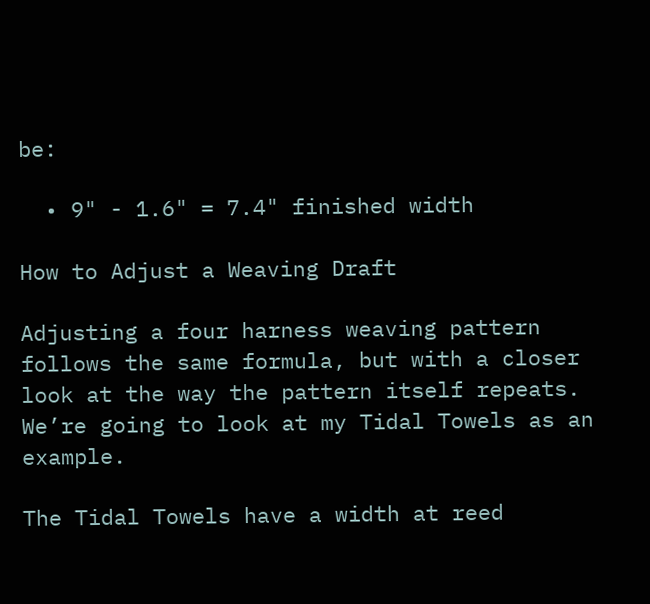be:

  • 9" - 1.6" = 7.4" finished width

How to Adjust a Weaving Draft

Adjusting a four harness weaving pattern follows the same formula, but with a closer look at the way the pattern itself repeats. We’re going to look at my Tidal Towels as an example.

The Tidal Towels have a width at reed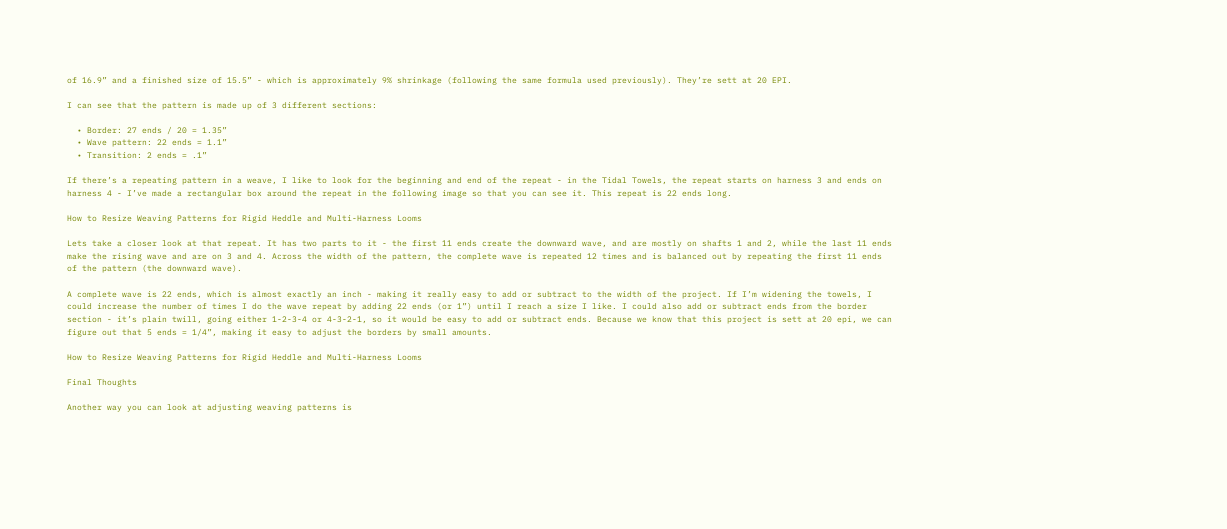of 16.9” and a finished size of 15.5” - which is approximately 9% shrinkage (following the same formula used previously). They’re sett at 20 EPI.

I can see that the pattern is made up of 3 different sections:

  • Border: 27 ends / 20 = 1.35”
  • Wave pattern: 22 ends = 1.1”
  • Transition: 2 ends = .1”

If there’s a repeating pattern in a weave, I like to look for the beginning and end of the repeat - in the Tidal Towels, the repeat starts on harness 3 and ends on harness 4 - I’ve made a rectangular box around the repeat in the following image so that you can see it. This repeat is 22 ends long.

How to Resize Weaving Patterns for Rigid Heddle and Multi-Harness Looms

Lets take a closer look at that repeat. It has two parts to it - the first 11 ends create the downward wave, and are mostly on shafts 1 and 2, while the last 11 ends make the rising wave and are on 3 and 4. Across the width of the pattern, the complete wave is repeated 12 times and is balanced out by repeating the first 11 ends of the pattern (the downward wave).

A complete wave is 22 ends, which is almost exactly an inch - making it really easy to add or subtract to the width of the project. If I’m widening the towels, I could increase the number of times I do the wave repeat by adding 22 ends (or 1”) until I reach a size I like. I could also add or subtract ends from the border section - it’s plain twill, going either 1-2-3-4 or 4-3-2-1, so it would be easy to add or subtract ends. Because we know that this project is sett at 20 epi, we can figure out that 5 ends = 1/4”, making it easy to adjust the borders by small amounts.

How to Resize Weaving Patterns for Rigid Heddle and Multi-Harness Looms

Final Thoughts

Another way you can look at adjusting weaving patterns is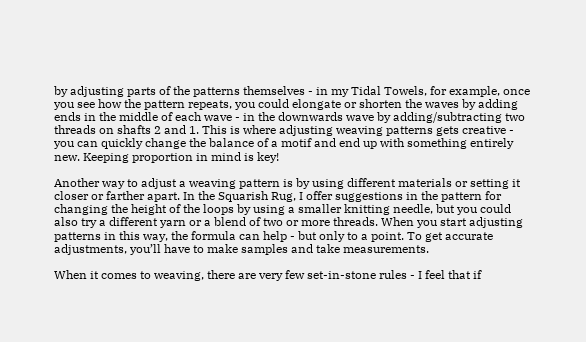by adjusting parts of the patterns themselves - in my Tidal Towels, for example, once you see how the pattern repeats, you could elongate or shorten the waves by adding ends in the middle of each wave - in the downwards wave by adding/subtracting two threads on shafts 2 and 1. This is where adjusting weaving patterns gets creative - you can quickly change the balance of a motif and end up with something entirely new. Keeping proportion in mind is key!

Another way to adjust a weaving pattern is by using different materials or setting it closer or farther apart. In the Squarish Rug, I offer suggestions in the pattern for changing the height of the loops by using a smaller knitting needle, but you could also try a different yarn or a blend of two or more threads. When you start adjusting patterns in this way, the formula can help - but only to a point. To get accurate adjustments, you’ll have to make samples and take measurements.

When it comes to weaving, there are very few set-in-stone rules - I feel that if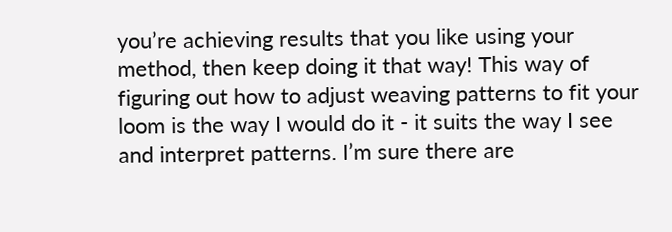you’re achieving results that you like using your method, then keep doing it that way! This way of figuring out how to adjust weaving patterns to fit your loom is the way I would do it - it suits the way I see and interpret patterns. I’m sure there are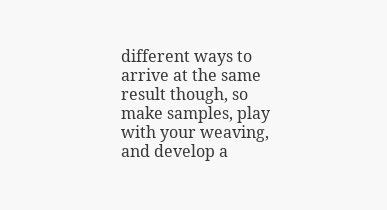different ways to arrive at the same result though, so make samples, play with your weaving, and develop a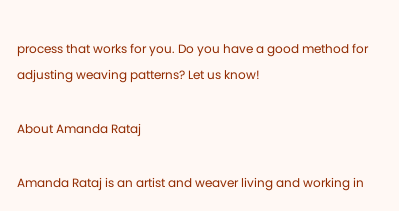process that works for you. Do you have a good method for adjusting weaving patterns? Let us know!

About Amanda Rataj

Amanda Rataj is an artist and weaver living and working in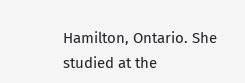Hamilton, Ontario. She studied at the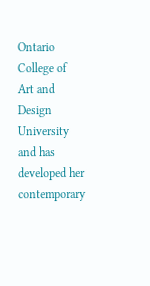Ontario College of Art and Design University and has developed her contemporary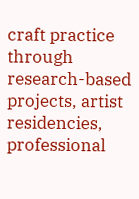craft practice through research-based projects, artist residencies, professional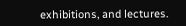exhibitions, and lectures.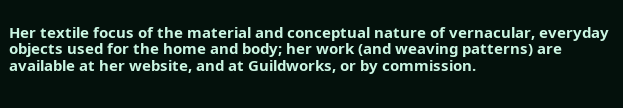Her textile focus of the material and conceptual nature of vernacular, everyday objects used for the home and body; her work (and weaving patterns) are available at her website, and at Guildworks, or by commission.